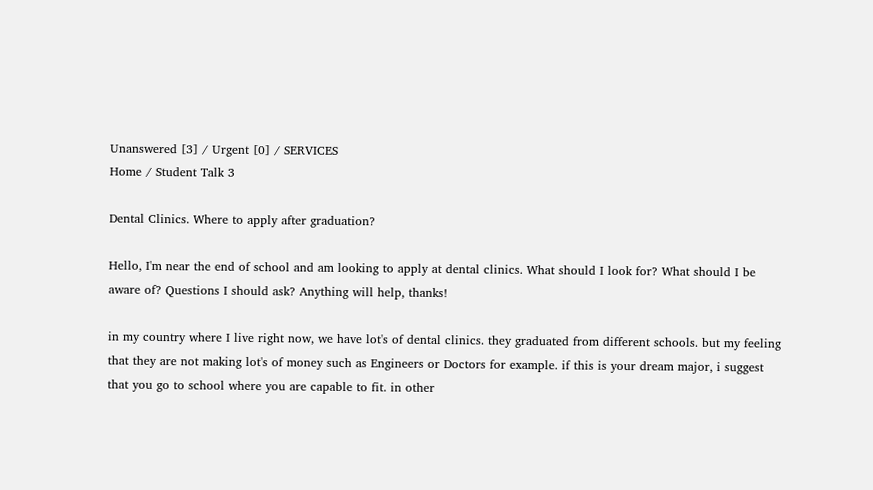Unanswered [3] / Urgent [0] / SERVICES
Home / Student Talk 3

Dental Clinics. Where to apply after graduation?

Hello, I'm near the end of school and am looking to apply at dental clinics. What should I look for? What should I be aware of? Questions I should ask? Anything will help, thanks!

in my country where I live right now, we have lot's of dental clinics. they graduated from different schools. but my feeling that they are not making lot's of money such as Engineers or Doctors for example. if this is your dream major, i suggest that you go to school where you are capable to fit. in other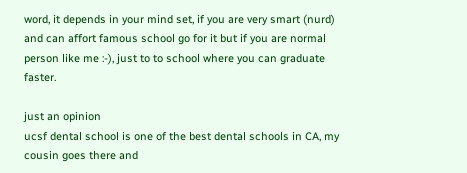word, it depends in your mind set, if you are very smart (nurd) and can affort famous school go for it but if you are normal person like me :-), just to to school where you can graduate faster.

just an opinion
ucsf dental school is one of the best dental schools in CA, my cousin goes there and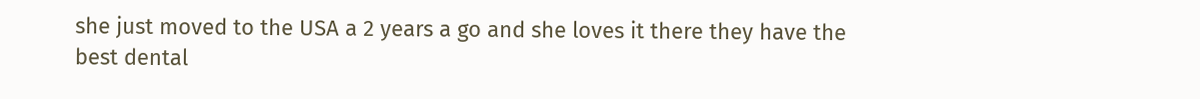she just moved to the USA a 2 years a go and she loves it there they have the best dental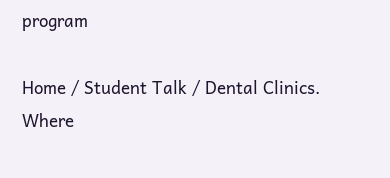program

Home / Student Talk / Dental Clinics. Where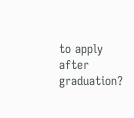to apply after graduation?